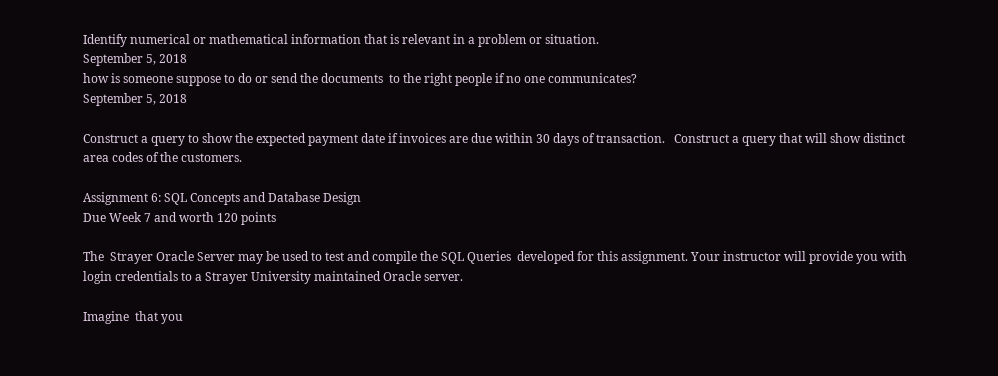Identify numerical or mathematical information that is relevant in a problem or situation.
September 5, 2018
how is someone suppose to do or send the documents  to the right people if no one communicates?
September 5, 2018

Construct a query to show the expected payment date if invoices are due within 30 days of transaction.   Construct a query that will show distinct area codes of the customers.

Assignment 6: SQL Concepts and Database Design
Due Week 7 and worth 120 points

The  Strayer Oracle Server may be used to test and compile the SQL Queries  developed for this assignment. Your instructor will provide you with  login credentials to a Strayer University maintained Oracle server.

Imagine  that you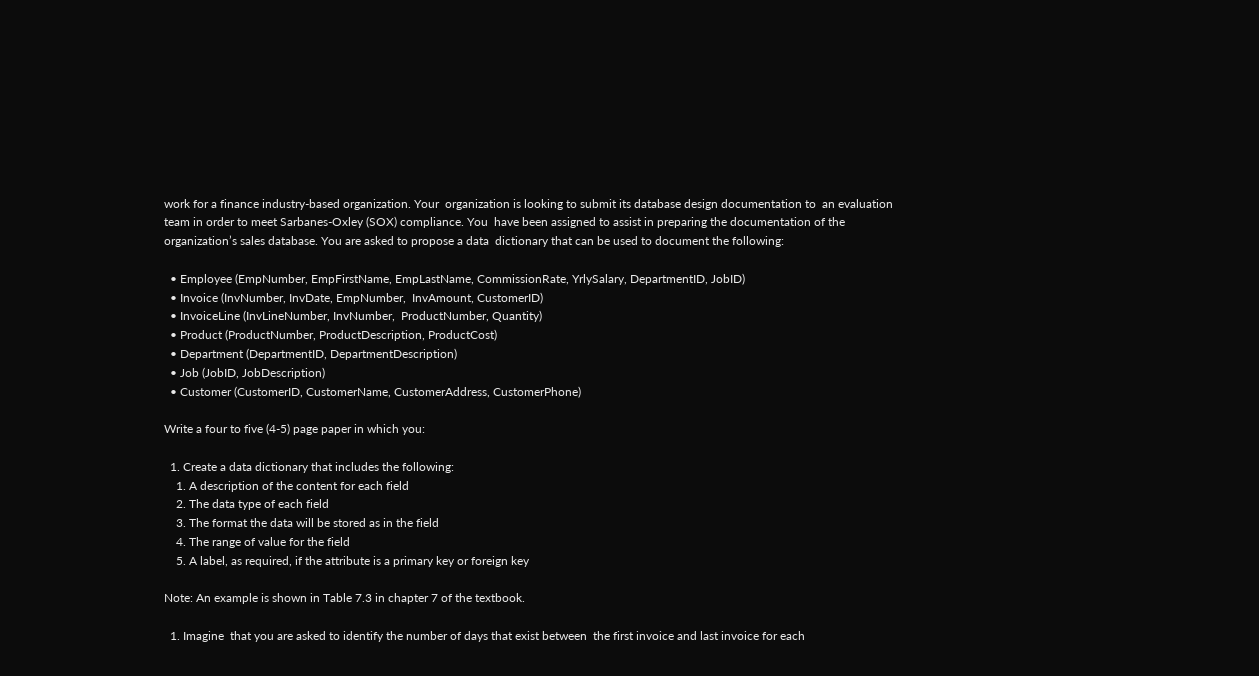work for a finance industry-based organization. Your  organization is looking to submit its database design documentation to  an evaluation team in order to meet Sarbanes-Oxley (SOX) compliance. You  have been assigned to assist in preparing the documentation of the  organization’s sales database. You are asked to propose a data  dictionary that can be used to document the following:

  • Employee (EmpNumber, EmpFirstName, EmpLastName, CommissionRate, YrlySalary, DepartmentID, JobID)
  • Invoice (InvNumber, InvDate, EmpNumber,  InvAmount, CustomerID)
  • InvoiceLine (InvLineNumber, InvNumber,  ProductNumber, Quantity)
  • Product (ProductNumber, ProductDescription, ProductCost)
  • Department (DepartmentID, DepartmentDescription)
  • Job (JobID, JobDescription)
  • Customer (CustomerID, CustomerName, CustomerAddress, CustomerPhone)

Write a four to five (4-5) page paper in which you:

  1. Create a data dictionary that includes the following:
    1. A description of the content for each field
    2. The data type of each field
    3. The format the data will be stored as in the field
    4. The range of value for the field
    5. A label, as required, if the attribute is a primary key or foreign key

Note: An example is shown in Table 7.3 in chapter 7 of the textbook.

  1. Imagine  that you are asked to identify the number of days that exist between  the first invoice and last invoice for each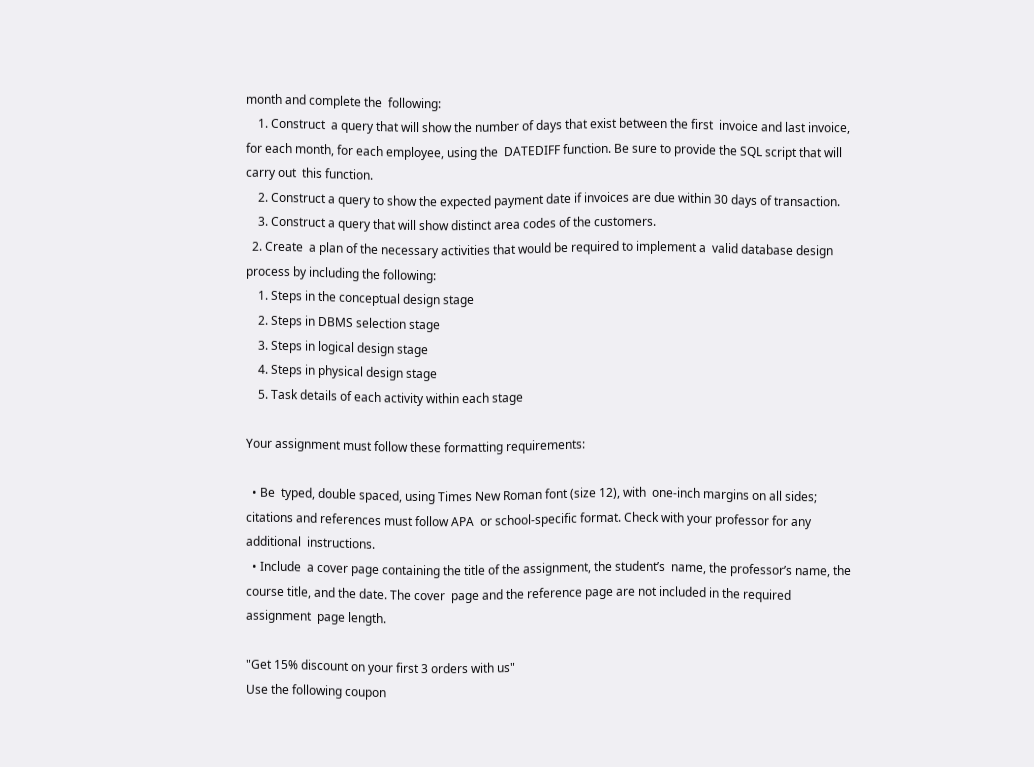month and complete the  following:
    1. Construct  a query that will show the number of days that exist between the first  invoice and last invoice, for each month, for each employee, using the  DATEDIFF function. Be sure to provide the SQL script that will carry out  this function.
    2. Construct a query to show the expected payment date if invoices are due within 30 days of transaction.
    3. Construct a query that will show distinct area codes of the customers.
  2. Create  a plan of the necessary activities that would be required to implement a  valid database design process by including the following:
    1. Steps in the conceptual design stage
    2. Steps in DBMS selection stage
    3. Steps in logical design stage
    4. Steps in physical design stage
    5. Task details of each activity within each stage

Your assignment must follow these formatting requirements:

  • Be  typed, double spaced, using Times New Roman font (size 12), with  one-inch margins on all sides; citations and references must follow APA  or school-specific format. Check with your professor for any additional  instructions.
  • Include  a cover page containing the title of the assignment, the student’s  name, the professor’s name, the course title, and the date. The cover  page and the reference page are not included in the required assignment  page length.

"Get 15% discount on your first 3 orders with us"
Use the following coupon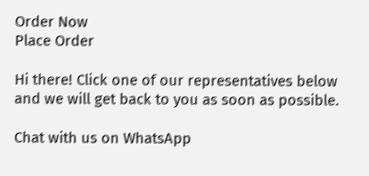Order Now
Place Order

Hi there! Click one of our representatives below and we will get back to you as soon as possible.

Chat with us on WhatsApp